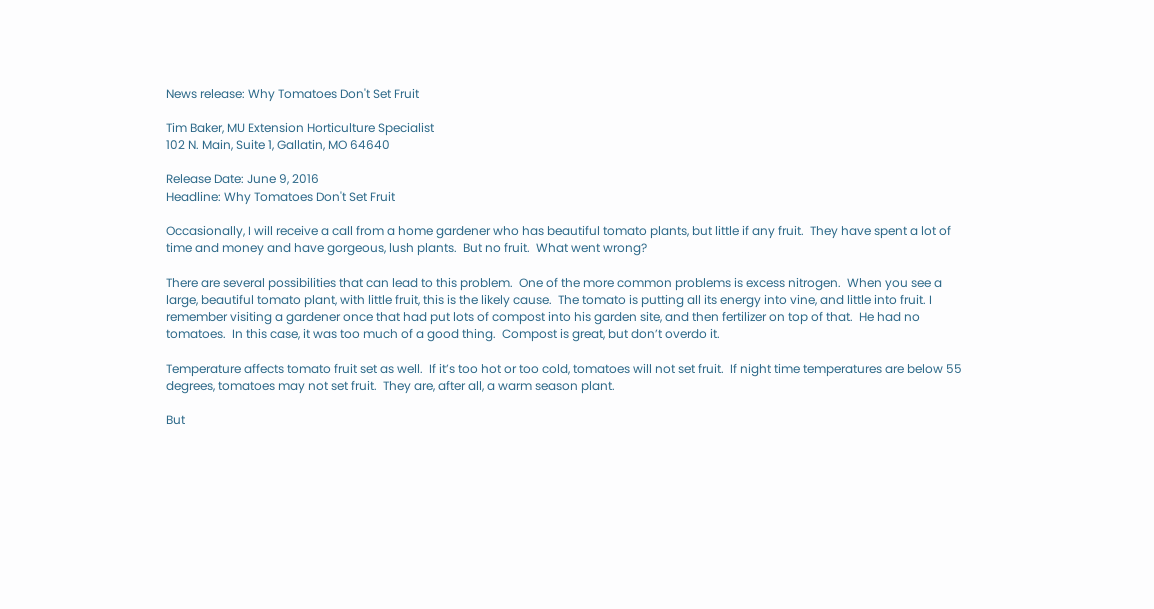News release: Why Tomatoes Don't Set Fruit

Tim Baker, MU Extension Horticulture Specialist
102 N. Main, Suite 1, Gallatin, MO 64640

Release Date: June 9, 2016
Headline: Why Tomatoes Don't Set Fruit

Occasionally, I will receive a call from a home gardener who has beautiful tomato plants, but little if any fruit.  They have spent a lot of time and money and have gorgeous, lush plants.  But no fruit.  What went wrong?

There are several possibilities that can lead to this problem.  One of the more common problems is excess nitrogen.  When you see a large, beautiful tomato plant, with little fruit, this is the likely cause.  The tomato is putting all its energy into vine, and little into fruit. I remember visiting a gardener once that had put lots of compost into his garden site, and then fertilizer on top of that.  He had no tomatoes.  In this case, it was too much of a good thing.  Compost is great, but don’t overdo it.

Temperature affects tomato fruit set as well.  If it’s too hot or too cold, tomatoes will not set fruit.  If night time temperatures are below 55 degrees, tomatoes may not set fruit.  They are, after all, a warm season plant.

But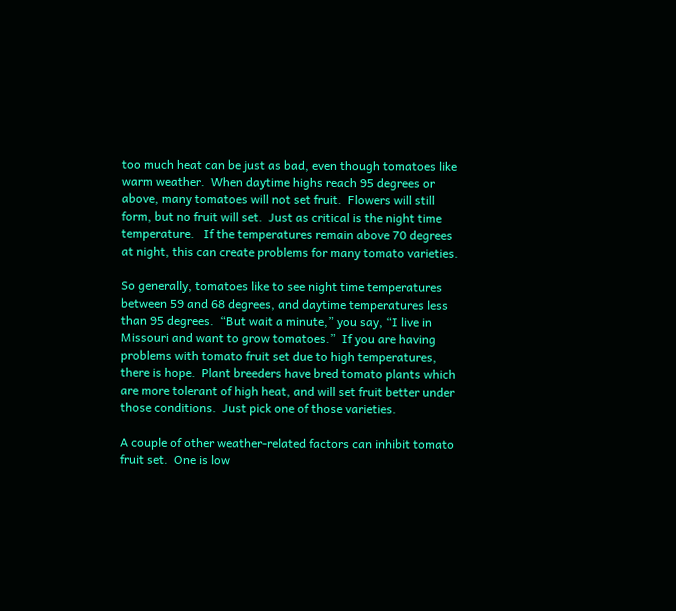too much heat can be just as bad, even though tomatoes like warm weather.  When daytime highs reach 95 degrees or above, many tomatoes will not set fruit.  Flowers will still form, but no fruit will set.  Just as critical is the night time temperature.   If the temperatures remain above 70 degrees at night, this can create problems for many tomato varieties.

So generally, tomatoes like to see night time temperatures between 59 and 68 degrees, and daytime temperatures less than 95 degrees.  “But wait a minute,” you say, “I live in Missouri and want to grow tomatoes.”  If you are having problems with tomato fruit set due to high temperatures, there is hope.  Plant breeders have bred tomato plants which are more tolerant of high heat, and will set fruit better under those conditions.  Just pick one of those varieties.

A couple of other weather-related factors can inhibit tomato fruit set.  One is low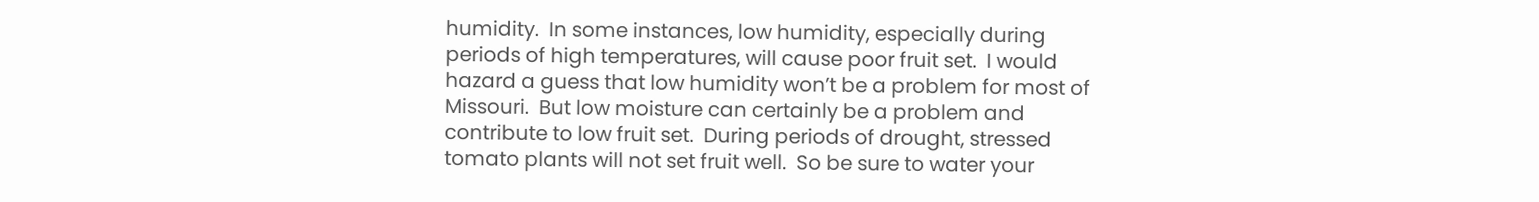humidity.  In some instances, low humidity, especially during periods of high temperatures, will cause poor fruit set.  I would hazard a guess that low humidity won’t be a problem for most of Missouri.  But low moisture can certainly be a problem and contribute to low fruit set.  During periods of drought, stressed tomato plants will not set fruit well.  So be sure to water your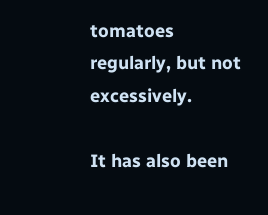tomatoes regularly, but not excessively.

It has also been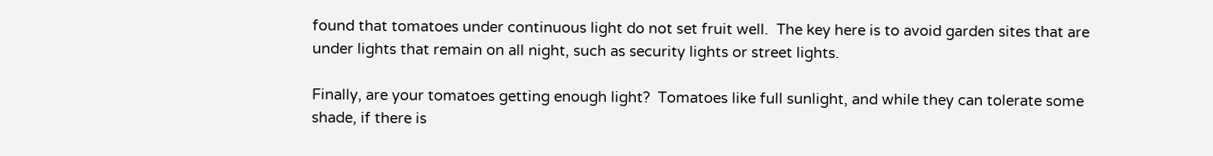found that tomatoes under continuous light do not set fruit well.  The key here is to avoid garden sites that are under lights that remain on all night, such as security lights or street lights.

Finally, are your tomatoes getting enough light?  Tomatoes like full sunlight, and while they can tolerate some shade, if there is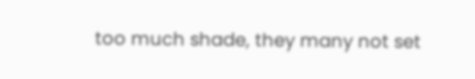too much shade, they many not set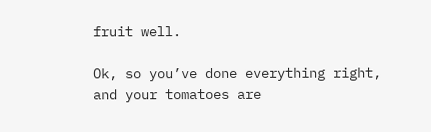fruit well.

Ok, so you’ve done everything right, and your tomatoes are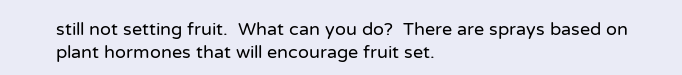still not setting fruit.  What can you do?  There are sprays based on plant hormones that will encourage fruit set.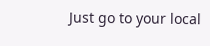Just go to your local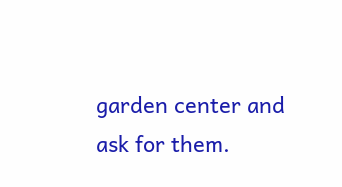garden center and ask for them.